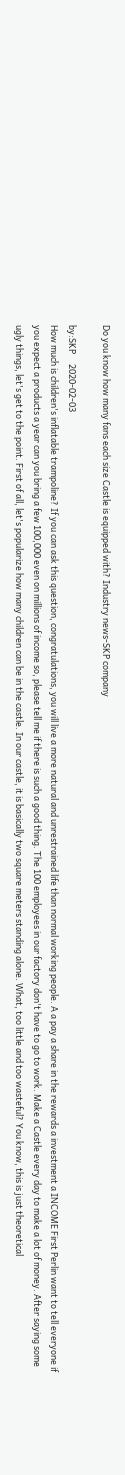Do you know how many fans each size Castle is equipped with? Industry news-SKP company

by:SKP     2020-02-03
How much is children's inflatable trampoline? If you can ask this question, congratulations, you will live a more natural and unrestrained life than normal working people. A a pay a share in the rewards a investment a INCOME First Perlin want to tell everyone if you expect a products a year can you bring a few 100,000 even on millions of income so, please tell me if there is such a good thing. The 100 employees in our factory don't have to go to work. Make a Castle every day to make a lot of money. After saying some ugly things, let's get to the point. First of all, let's popularize how many children can be in the castle. In our castle, it is basically two square meters standing alone. What, too little and too wasteful? You know, this is just theoretical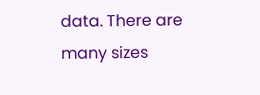data. There are many sizes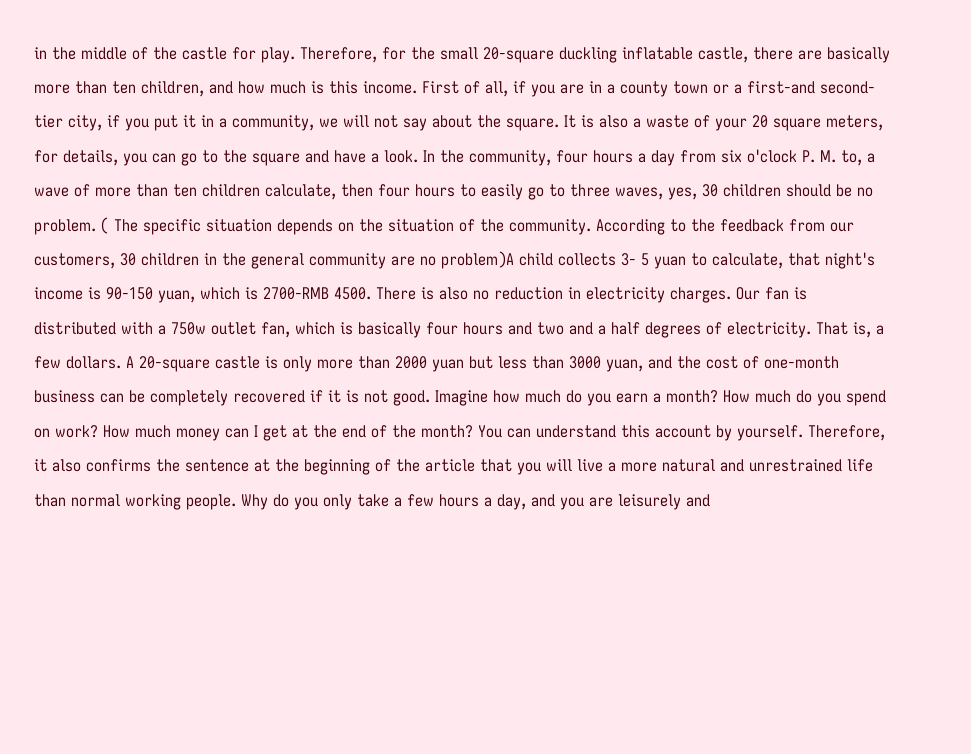in the middle of the castle for play. Therefore, for the small 20-square duckling inflatable castle, there are basically more than ten children, and how much is this income. First of all, if you are in a county town or a first-and second-tier city, if you put it in a community, we will not say about the square. It is also a waste of your 20 square meters, for details, you can go to the square and have a look. In the community, four hours a day from six o'clock P. M. to, a wave of more than ten children calculate, then four hours to easily go to three waves, yes, 30 children should be no problem. ( The specific situation depends on the situation of the community. According to the feedback from our customers, 30 children in the general community are no problem)A child collects 3- 5 yuan to calculate, that night's income is 90-150 yuan, which is 2700-RMB 4500. There is also no reduction in electricity charges. Our fan is distributed with a 750w outlet fan, which is basically four hours and two and a half degrees of electricity. That is, a few dollars. A 20-square castle is only more than 2000 yuan but less than 3000 yuan, and the cost of one-month business can be completely recovered if it is not good. Imagine how much do you earn a month? How much do you spend on work? How much money can I get at the end of the month? You can understand this account by yourself. Therefore, it also confirms the sentence at the beginning of the article that you will live a more natural and unrestrained life than normal working people. Why do you only take a few hours a day, and you are leisurely and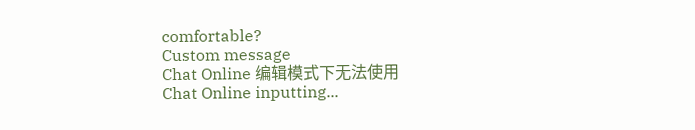comfortable?
Custom message
Chat Online 编辑模式下无法使用
Chat Online inputting...